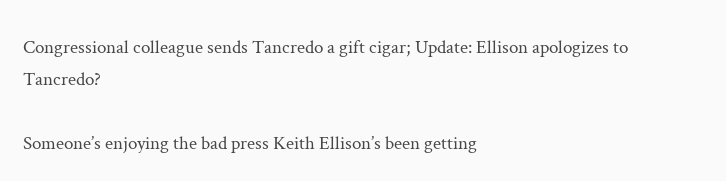Congressional colleague sends Tancredo a gift cigar; Update: Ellison apologizes to Tancredo?

Someone’s enjoying the bad press Keith Ellison’s been getting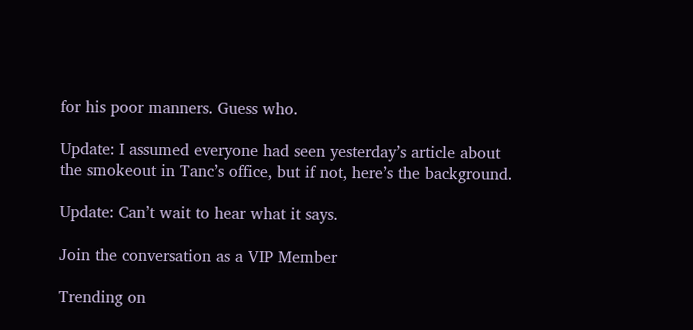for his poor manners. Guess who.

Update: I assumed everyone had seen yesterday’s article about the smokeout in Tanc’s office, but if not, here’s the background.

Update: Can’t wait to hear what it says.

Join the conversation as a VIP Member

Trending on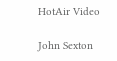HotAir Video

John Sexton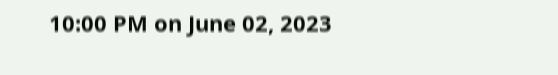10:00 PM on June 02, 2023